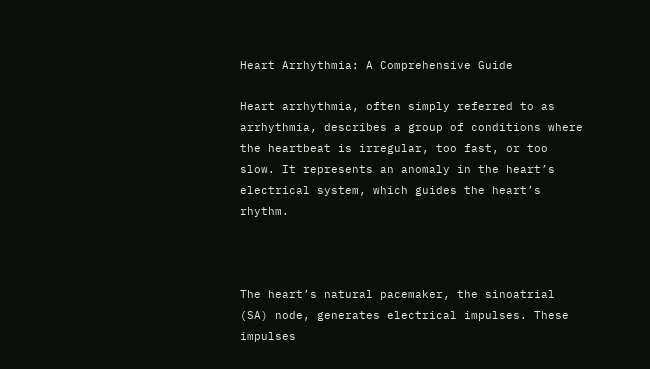Heart Arrhythmia: A Comprehensive Guide

Heart arrhythmia, often simply referred to as arrhythmia, describes a group of conditions where the heartbeat is irregular, too fast, or too slow. It represents an anomaly in the heart’s electrical system, which guides the heart’s rhythm.



The heart’s natural pacemaker, the sinoatrial (SA) node, generates electrical impulses. These impulses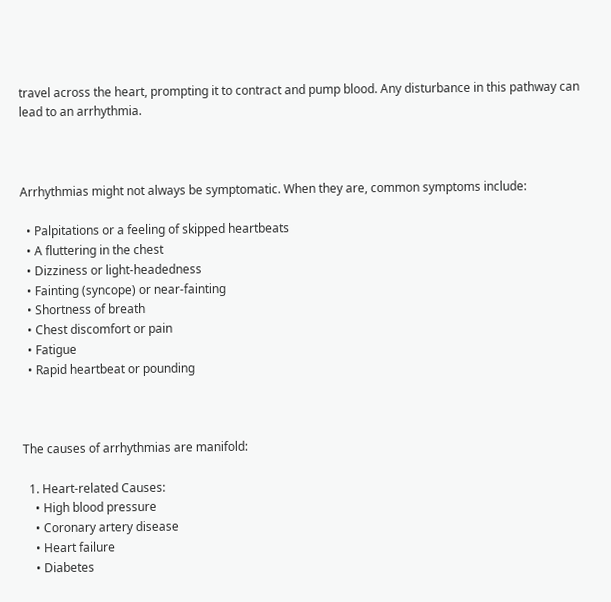travel across the heart, prompting it to contract and pump blood. Any disturbance in this pathway can lead to an arrhythmia.



Arrhythmias might not always be symptomatic. When they are, common symptoms include:

  • Palpitations or a feeling of skipped heartbeats
  • A fluttering in the chest
  • Dizziness or light-headedness
  • Fainting (syncope) or near-fainting
  • Shortness of breath
  • Chest discomfort or pain
  • Fatigue
  • Rapid heartbeat or pounding



The causes of arrhythmias are manifold:

  1. Heart-related Causes:
    • High blood pressure
    • Coronary artery disease
    • Heart failure
    • Diabetes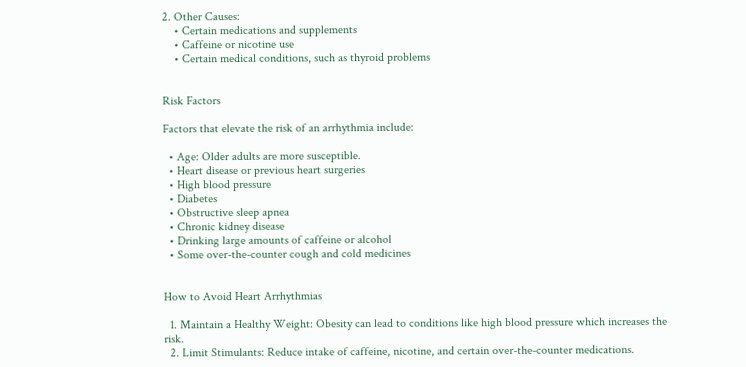2. Other Causes:
    • Certain medications and supplements
    • Caffeine or nicotine use
    • Certain medical conditions, such as thyroid problems


Risk Factors

Factors that elevate the risk of an arrhythmia include:

  • Age: Older adults are more susceptible.
  • Heart disease or previous heart surgeries
  • High blood pressure
  • Diabetes
  • Obstructive sleep apnea
  • Chronic kidney disease
  • Drinking large amounts of caffeine or alcohol
  • Some over-the-counter cough and cold medicines


How to Avoid Heart Arrhythmias

  1. Maintain a Healthy Weight: Obesity can lead to conditions like high blood pressure which increases the risk.
  2. Limit Stimulants: Reduce intake of caffeine, nicotine, and certain over-the-counter medications.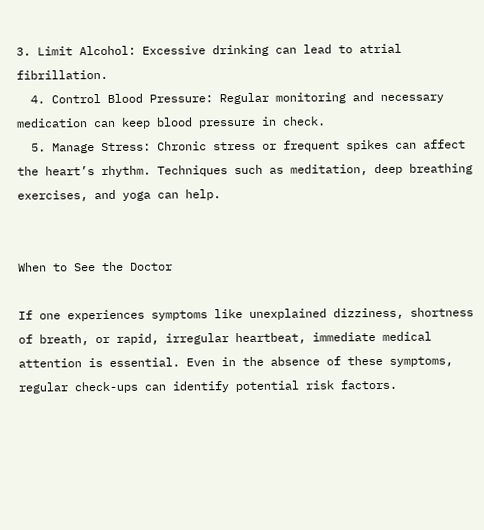3. Limit Alcohol: Excessive drinking can lead to atrial fibrillation.
  4. Control Blood Pressure: Regular monitoring and necessary medication can keep blood pressure in check.
  5. Manage Stress: Chronic stress or frequent spikes can affect the heart’s rhythm. Techniques such as meditation, deep breathing exercises, and yoga can help.


When to See the Doctor

If one experiences symptoms like unexplained dizziness, shortness of breath, or rapid, irregular heartbeat, immediate medical attention is essential. Even in the absence of these symptoms, regular check-ups can identify potential risk factors.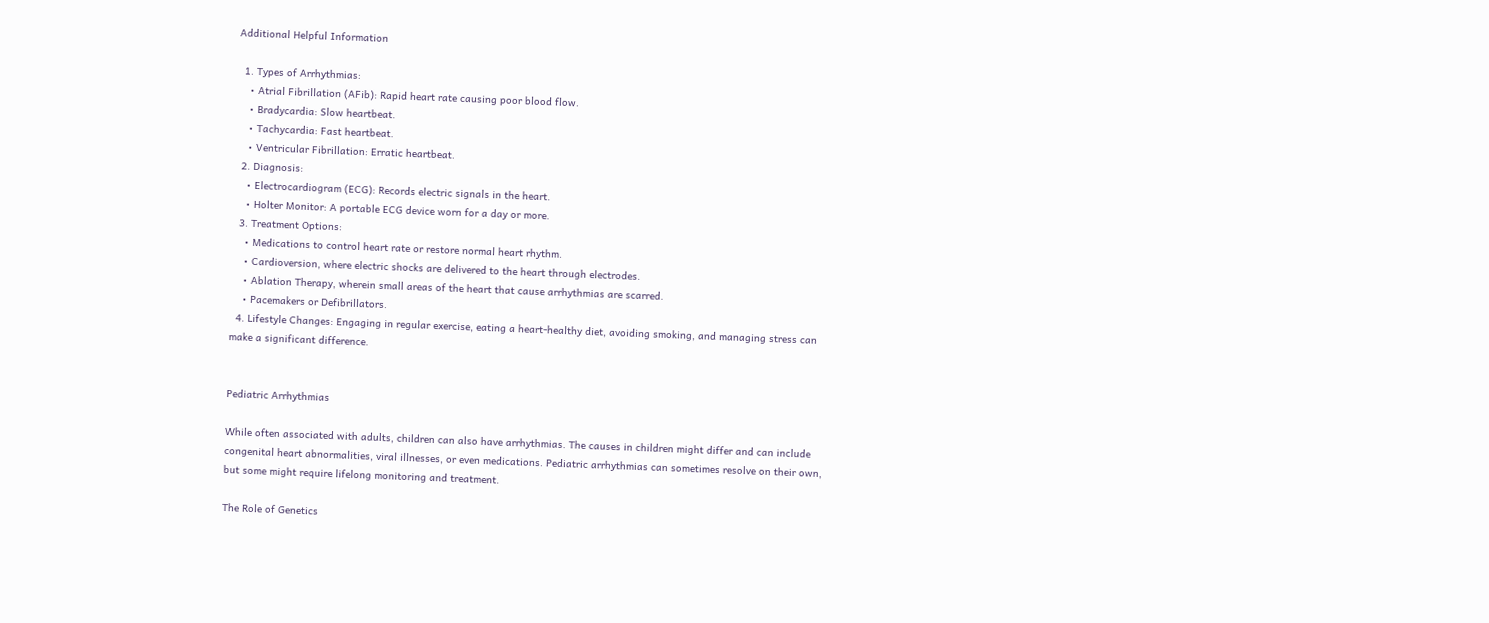Additional Helpful Information

  1. Types of Arrhythmias:
    • Atrial Fibrillation (AFib): Rapid heart rate causing poor blood flow.
    • Bradycardia: Slow heartbeat.
    • Tachycardia: Fast heartbeat.
    • Ventricular Fibrillation: Erratic heartbeat.
  2. Diagnosis:
    • Electrocardiogram (ECG): Records electric signals in the heart.
    • Holter Monitor: A portable ECG device worn for a day or more.
  3. Treatment Options:
    • Medications to control heart rate or restore normal heart rhythm.
    • Cardioversion, where electric shocks are delivered to the heart through electrodes.
    • Ablation Therapy, wherein small areas of the heart that cause arrhythmias are scarred.
    • Pacemakers or Defibrillators.
  4. Lifestyle Changes: Engaging in regular exercise, eating a heart-healthy diet, avoiding smoking, and managing stress can make a significant difference.


Pediatric Arrhythmias

While often associated with adults, children can also have arrhythmias. The causes in children might differ and can include congenital heart abnormalities, viral illnesses, or even medications. Pediatric arrhythmias can sometimes resolve on their own, but some might require lifelong monitoring and treatment.

The Role of Genetics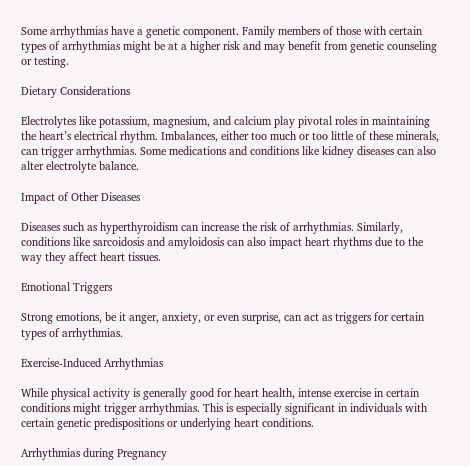Some arrhythmias have a genetic component. Family members of those with certain types of arrhythmias might be at a higher risk and may benefit from genetic counseling or testing.

Dietary Considerations

Electrolytes like potassium, magnesium, and calcium play pivotal roles in maintaining the heart’s electrical rhythm. Imbalances, either too much or too little of these minerals, can trigger arrhythmias. Some medications and conditions like kidney diseases can also alter electrolyte balance.

Impact of Other Diseases

Diseases such as hyperthyroidism can increase the risk of arrhythmias. Similarly, conditions like sarcoidosis and amyloidosis can also impact heart rhythms due to the way they affect heart tissues.

Emotional Triggers

Strong emotions, be it anger, anxiety, or even surprise, can act as triggers for certain types of arrhythmias.

Exercise-Induced Arrhythmias

While physical activity is generally good for heart health, intense exercise in certain conditions might trigger arrhythmias. This is especially significant in individuals with certain genetic predispositions or underlying heart conditions.

Arrhythmias during Pregnancy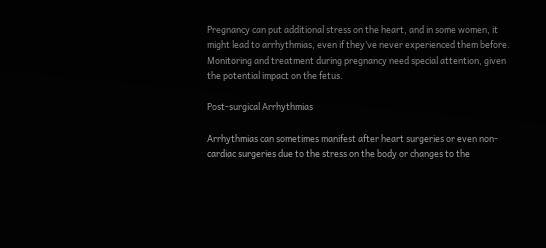Pregnancy can put additional stress on the heart, and in some women, it might lead to arrhythmias, even if they’ve never experienced them before. Monitoring and treatment during pregnancy need special attention, given the potential impact on the fetus.

Post-surgical Arrhythmias

Arrhythmias can sometimes manifest after heart surgeries or even non-cardiac surgeries due to the stress on the body or changes to the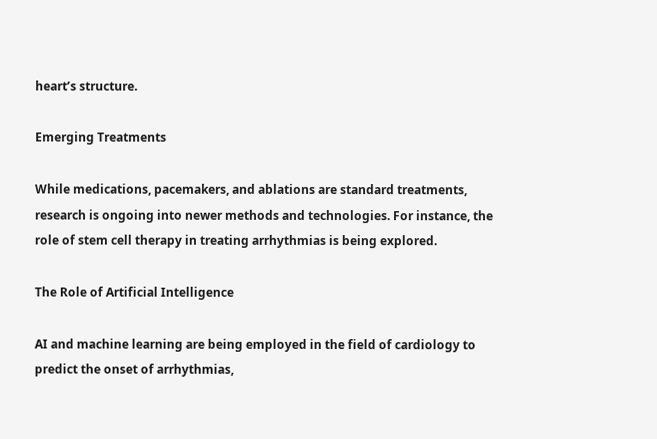heart’s structure.

Emerging Treatments

While medications, pacemakers, and ablations are standard treatments, research is ongoing into newer methods and technologies. For instance, the role of stem cell therapy in treating arrhythmias is being explored.

The Role of Artificial Intelligence

AI and machine learning are being employed in the field of cardiology to predict the onset of arrhythmias,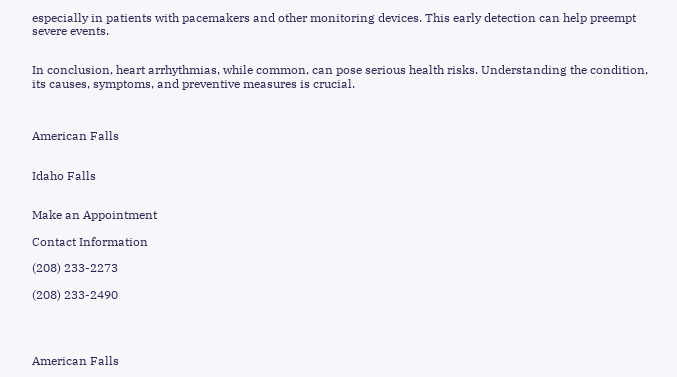especially in patients with pacemakers and other monitoring devices. This early detection can help preempt severe events.


In conclusion, heart arrhythmias, while common, can pose serious health risks. Understanding the condition, its causes, symptoms, and preventive measures is crucial.



American Falls


Idaho Falls


Make an Appointment

Contact Information

(208) 233-2273

(208) 233-2490




American Falls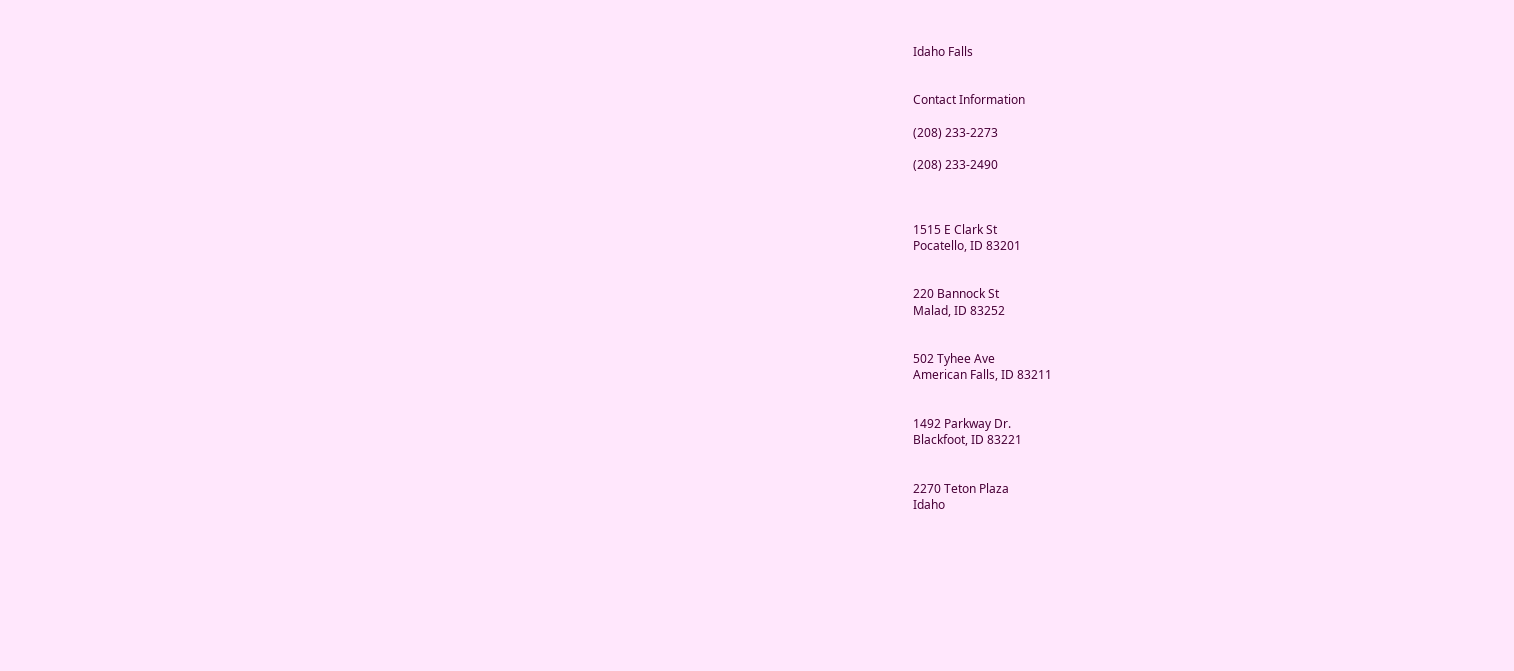Idaho Falls


Contact Information

(208) 233-2273

(208) 233-2490



1515 E Clark St
Pocatello, ID 83201


220 Bannock St
Malad, ID 83252


502 Tyhee Ave
American Falls, ID 83211


1492 Parkway Dr.
Blackfoot, ID 83221


2270 Teton Plaza
Idaho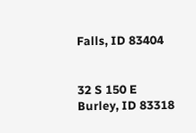Falls, ID 83404


32 S 150 E
Burley, ID 83318